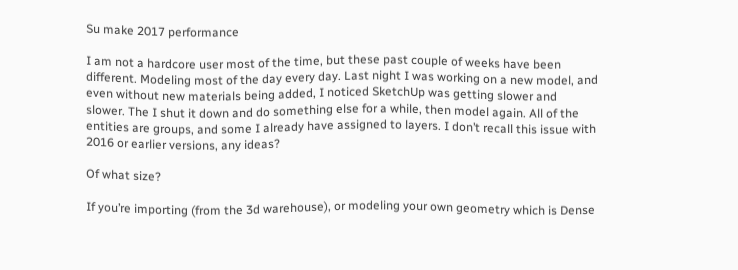Su make 2017 performance

I am not a hardcore user most of the time, but these past couple of weeks have been different. Modeling most of the day every day. Last night I was working on a new model, and even without new materials being added, I noticed SketchUp was getting slower and slower. The I shut it down and do something else for a while, then model again. All of the entities are groups, and some I already have assigned to layers. I don’t recall this issue with 2016 or earlier versions, any ideas?

Of what size?

If you’re importing (from the 3d warehouse), or modeling your own geometry which is Dense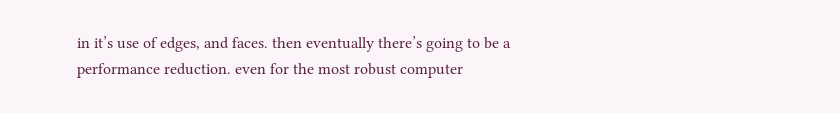in it’s use of edges, and faces. then eventually there’s going to be a performance reduction. even for the most robust computer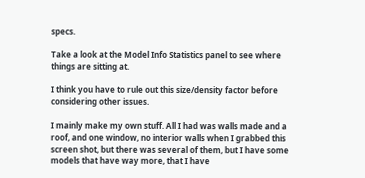specs.

Take a look at the Model Info Statistics panel to see where things are sitting at.

I think you have to rule out this size/density factor before considering other issues.

I mainly make my own stuff. All I had was walls made and a roof, and one window, no interior walls when I grabbed this screen shot, but there was several of them, but I have some models that have way more, that I have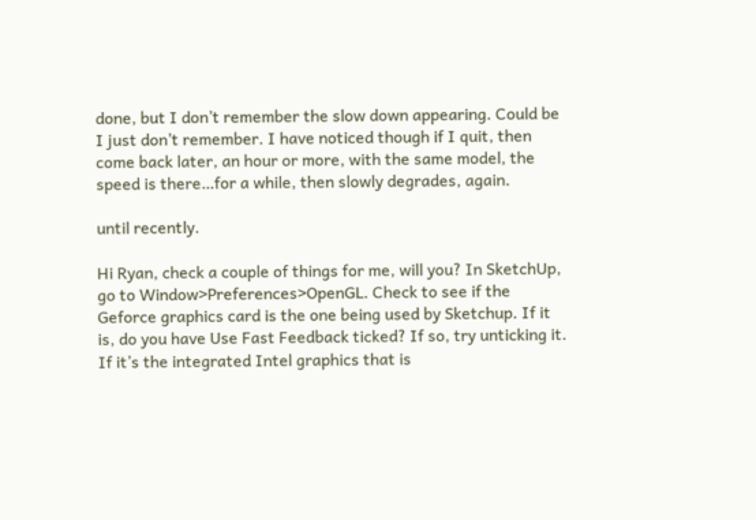done, but I don’t remember the slow down appearing. Could be I just don’t remember. I have noticed though if I quit, then come back later, an hour or more, with the same model, the speed is there…for a while, then slowly degrades, again.

until recently.

Hi Ryan, check a couple of things for me, will you? In SketchUp, go to Window>Preferences>OpenGL. Check to see if the Geforce graphics card is the one being used by Sketchup. If it is, do you have Use Fast Feedback ticked? If so, try unticking it. If it’s the integrated Intel graphics that is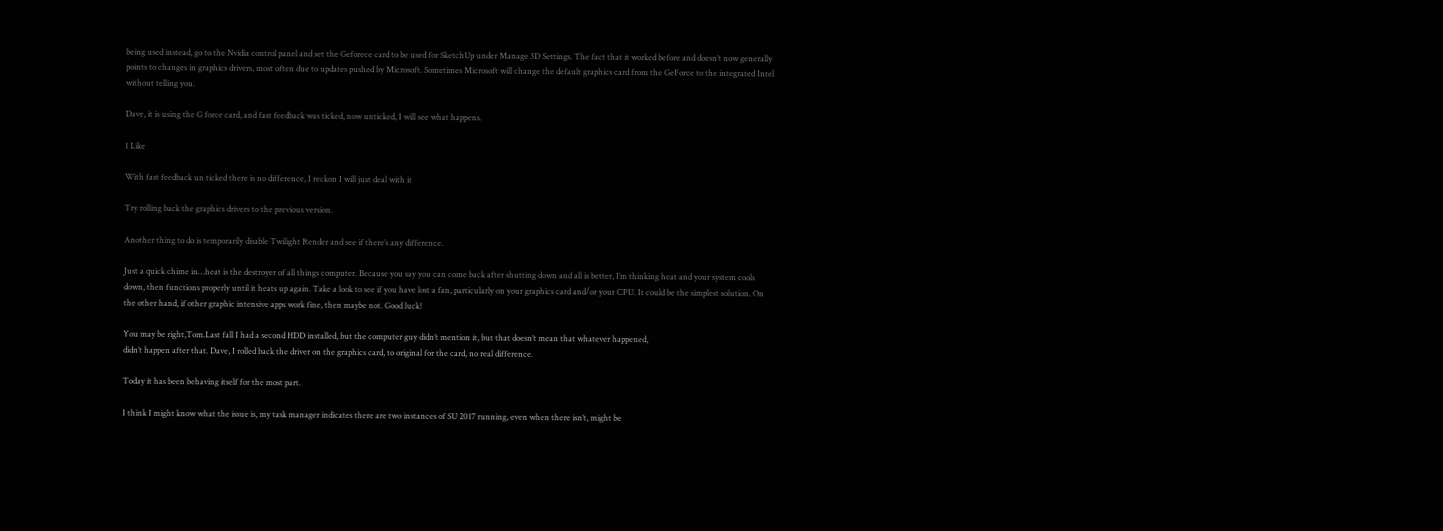being used instead, go to the Nvidia control panel and set the Geforece card to be used for SketchUp under Manage 3D Settings. The fact that it worked before and doesn’t now generally points to changes in graphics drivers, most often due to updates pushed by Microsoft. Sometimes Microsoft will change the default graphics card from the GeForce to the integrated Intel without telling you.

Dave, it is using the G force card, and fast feedback was ticked, now unticked, I will see what happens.

1 Like

With fast feedback un ticked there is no difference, I reckon I will just deal with it

Try rolling back the graphics drivers to the previous version.

Another thing to do is temporarily disable Twilight Render and see if there’s any difference.

Just a quick chime in…heat is the destroyer of all things computer. Because you say you can come back after shutting down and all is better, I’m thinking heat and your system cools down, then functions properly until it heats up again. Take a look to see if you have lost a fan, particularly on your graphics card and/or your CPU. It could be the simplest solution. On the other hand, if other graphic intensive apps work fine, then maybe not. Good luck!

You may be right,Tom.Last fall I had a second HDD installed, but the computer guy didn’t mention it, but that doesn’t mean that whatever happened,
didn’t happen after that. Dave, I rolled back the driver on the graphics card, to original for the card, no real difference.

Today it has been behaving itself for the most part.

I think I might know what the issue is, my task manager indicates there are two instances of SU 2017 running, even when there isn’t, might be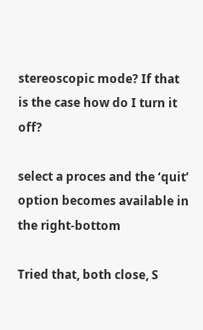stereoscopic mode? If that is the case how do I turn it off?

select a proces and the ‘quit’ option becomes available in the right-bottom

Tried that, both close, S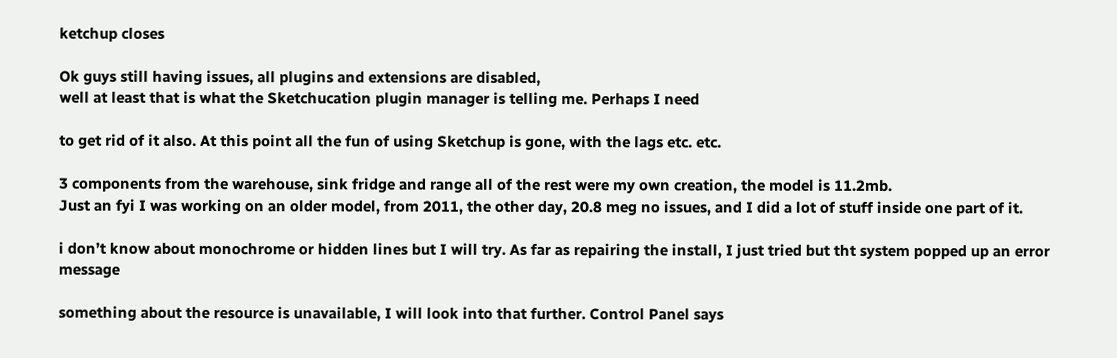ketchup closes

Ok guys still having issues, all plugins and extensions are disabled,
well at least that is what the Sketchucation plugin manager is telling me. Perhaps I need

to get rid of it also. At this point all the fun of using Sketchup is gone, with the lags etc. etc.

3 components from the warehouse, sink fridge and range all of the rest were my own creation, the model is 11.2mb.
Just an fyi I was working on an older model, from 2011, the other day, 20.8 meg no issues, and I did a lot of stuff inside one part of it.

i don’t know about monochrome or hidden lines but I will try. As far as repairing the install, I just tried but tht system popped up an error message

something about the resource is unavailable, I will look into that further. Control Panel says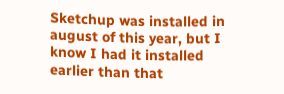Sketchup was installed in august of this year, but I know I had it installed earlier than that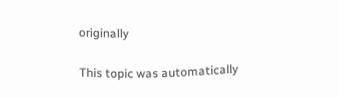originally

This topic was automatically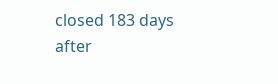closed 183 days after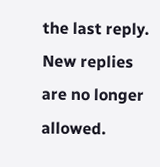the last reply. New replies are no longer allowed.